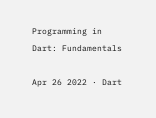Programming in Dart: Fundamentals

Apr 26 2022 · Dart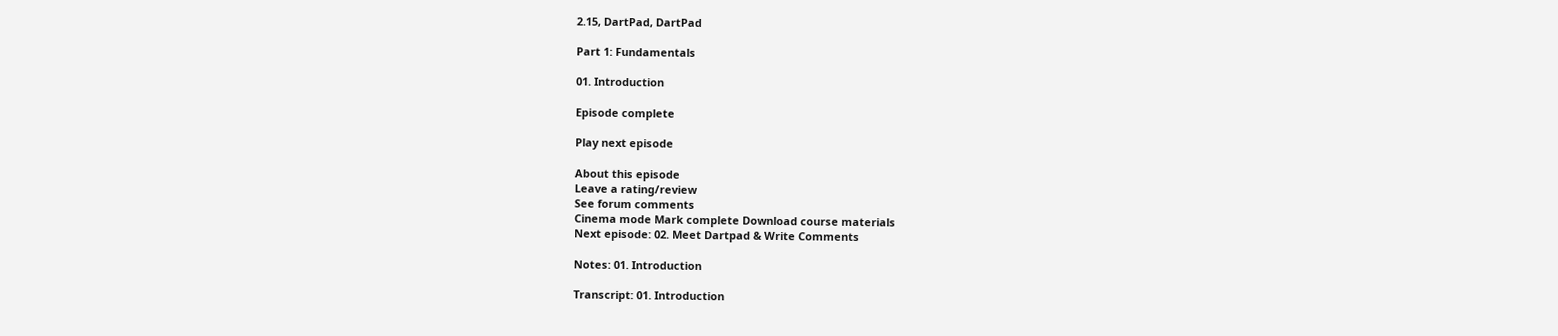2.15, DartPad, DartPad

Part 1: Fundamentals

01. Introduction

Episode complete

Play next episode

About this episode
Leave a rating/review
See forum comments
Cinema mode Mark complete Download course materials
Next episode: 02. Meet Dartpad & Write Comments

Notes: 01. Introduction

Transcript: 01. Introduction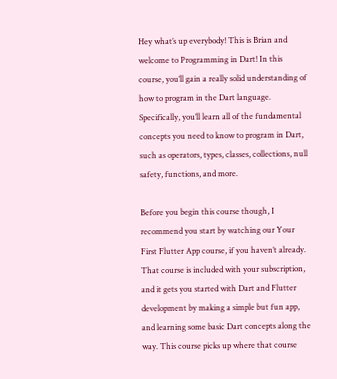Hey what’s up everybody! This is Brian and welcome to Programming in Dart! In this course, you’ll gain a really solid understanding of how to program in the Dart language. Specifically, you’ll learn all of the fundamental concepts you need to know to program in Dart, such as operators, types, classes, collections, null safety, functions, and more.

Before you begin this course though, I recommend you start by watching our Your First Flutter App course, if you haven’t already. That course is included with your subscription, and it gets you started with Dart and Flutter development by making a simple but fun app, and learning some basic Dart concepts along the way. This course picks up where that course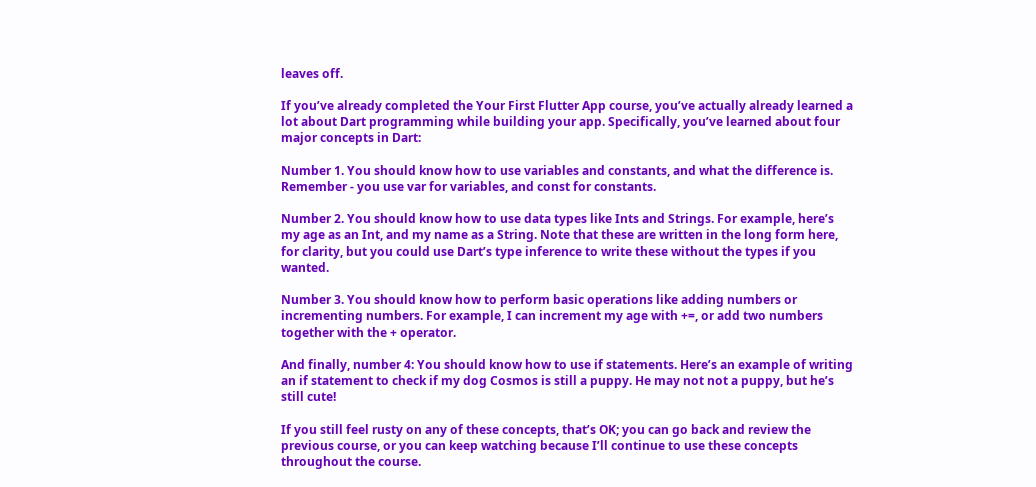leaves off.

If you’ve already completed the Your First Flutter App course, you’ve actually already learned a lot about Dart programming while building your app. Specifically, you’ve learned about four major concepts in Dart:

Number 1. You should know how to use variables and constants, and what the difference is. Remember - you use var for variables, and const for constants.

Number 2. You should know how to use data types like Ints and Strings. For example, here’s my age as an Int, and my name as a String. Note that these are written in the long form here, for clarity, but you could use Dart’s type inference to write these without the types if you wanted.

Number 3. You should know how to perform basic operations like adding numbers or incrementing numbers. For example, I can increment my age with +=, or add two numbers together with the + operator.

And finally, number 4: You should know how to use if statements. Here’s an example of writing an if statement to check if my dog Cosmos is still a puppy. He may not not a puppy, but he’s still cute!

If you still feel rusty on any of these concepts, that’s OK; you can go back and review the previous course, or you can keep watching because I’ll continue to use these concepts throughout the course.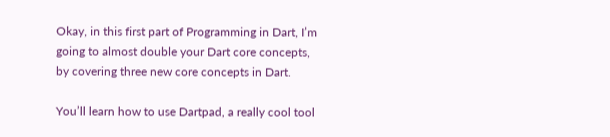Okay, in this first part of Programming in Dart, I’m going to almost double your Dart core concepts, by covering three new core concepts in Dart.

You’ll learn how to use Dartpad, a really cool tool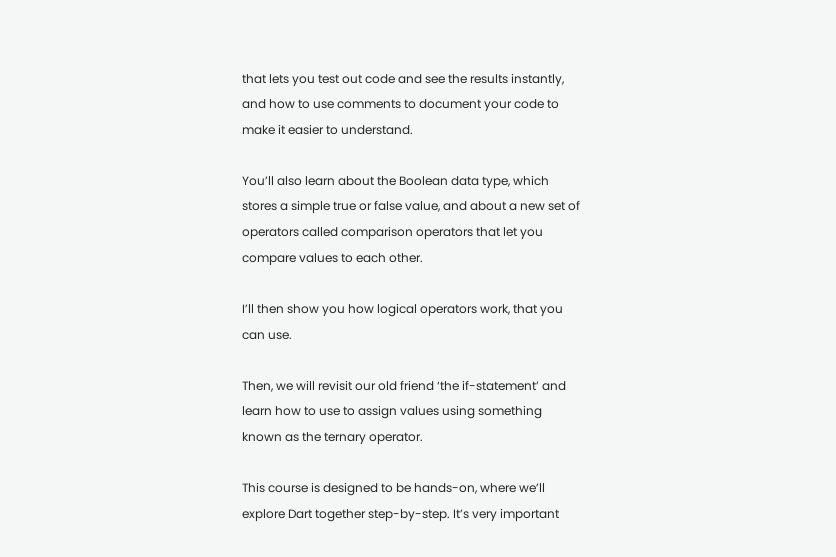that lets you test out code and see the results instantly, and how to use comments to document your code to make it easier to understand.

You’ll also learn about the Boolean data type, which stores a simple true or false value, and about a new set of operators called comparison operators that let you compare values to each other.

I’ll then show you how logical operators work, that you can use.

Then, we will revisit our old friend ‘the if-statement’ and learn how to use to assign values using something known as the ternary operator.

This course is designed to be hands-on, where we’ll explore Dart together step-by-step. It’s very important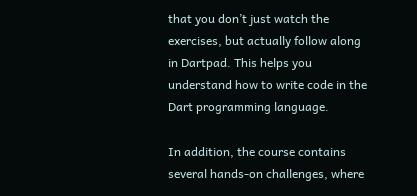that you don’t just watch the exercises, but actually follow along in Dartpad. This helps you understand how to write code in the Dart programming language.

In addition, the course contains several hands-on challenges, where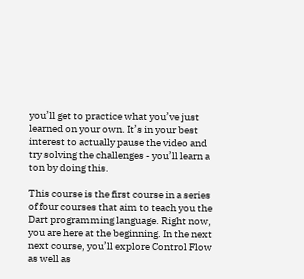you’ll get to practice what you’ve just learned on your own. It’s in your best interest to actually pause the video and try solving the challenges - you’ll learn a ton by doing this.

This course is the first course in a series of four courses that aim to teach you the Dart programming language. Right now, you are here at the beginning. In the next next course, you’ll explore Control Flow as well as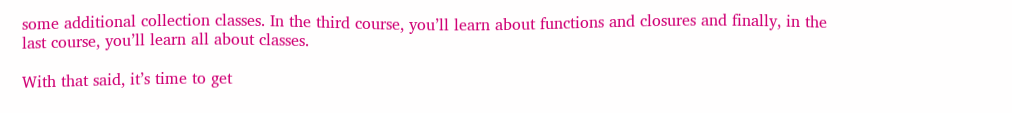some additional collection classes. In the third course, you’ll learn about functions and closures and finally, in the last course, you’ll learn all about classes.

With that said, it’s time to get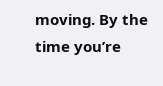moving. By the time you’re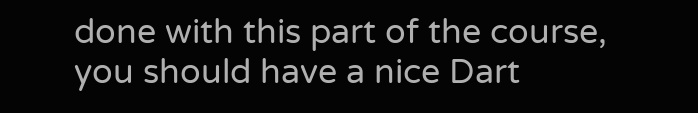done with this part of the course, you should have a nice Dart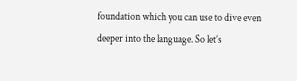foundation which you can use to dive even deeper into the language. So let’s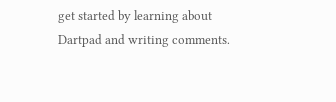get started by learning about Dartpad and writing comments.